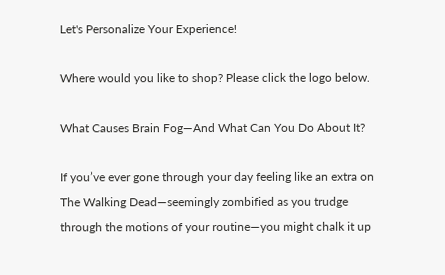Let's Personalize Your Experience!

Where would you like to shop? Please click the logo below.

What Causes Brain Fog—And What Can You Do About It?

If you’ve ever gone through your day feeling like an extra on The Walking Dead—seemingly zombified as you trudge through the motions of your routine—you might chalk it up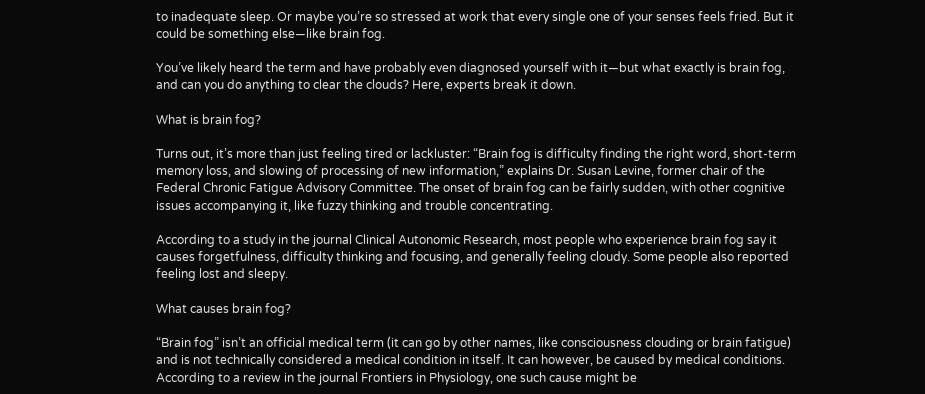to inadequate sleep. Or maybe you’re so stressed at work that every single one of your senses feels fried. But it could be something else—like brain fog.

You’ve likely heard the term and have probably even diagnosed yourself with it—but what exactly is brain fog, and can you do anything to clear the clouds? Here, experts break it down.

What is brain fog?

Turns out, it’s more than just feeling tired or lackluster: “Brain fog is difficulty finding the right word, short-term memory loss, and slowing of processing of new information,” explains Dr. Susan Levine, former chair of the Federal Chronic Fatigue Advisory Committee. The onset of brain fog can be fairly sudden, with other cognitive issues accompanying it, like fuzzy thinking and trouble concentrating.

According to a study in the journal Clinical Autonomic Research, most people who experience brain fog say it causes forgetfulness, difficulty thinking and focusing, and generally feeling cloudy. Some people also reported feeling lost and sleepy.

What causes brain fog?

“Brain fog” isn’t an official medical term (it can go by other names, like consciousness clouding or brain fatigue) and is not technically considered a medical condition in itself. It can however, be caused by medical conditions. According to a review in the journal Frontiers in Physiology, one such cause might be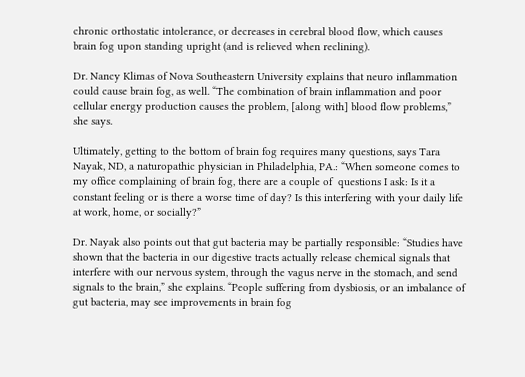chronic orthostatic intolerance, or decreases in cerebral blood flow, which causes brain fog upon standing upright (and is relieved when reclining).

Dr. Nancy Klimas of Nova Southeastern University explains that neuro inflammation could cause brain fog, as well. “The combination of brain inflammation and poor cellular energy production causes the problem, [along with] blood flow problems,” she says.

Ultimately, getting to the bottom of brain fog requires many questions, says Tara Nayak, ND, a naturopathic physician in Philadelphia, PA.: “When someone comes to my office complaining of brain fog, there are a couple of  questions I ask: Is it a constant feeling or is there a worse time of day? Is this interfering with your daily life at work, home, or socially?”

Dr. Nayak also points out that gut bacteria may be partially responsible: “Studies have shown that the bacteria in our digestive tracts actually release chemical signals that interfere with our nervous system, through the vagus nerve in the stomach, and send signals to the brain,” she explains. “People suffering from dysbiosis, or an imbalance of gut bacteria, may see improvements in brain fog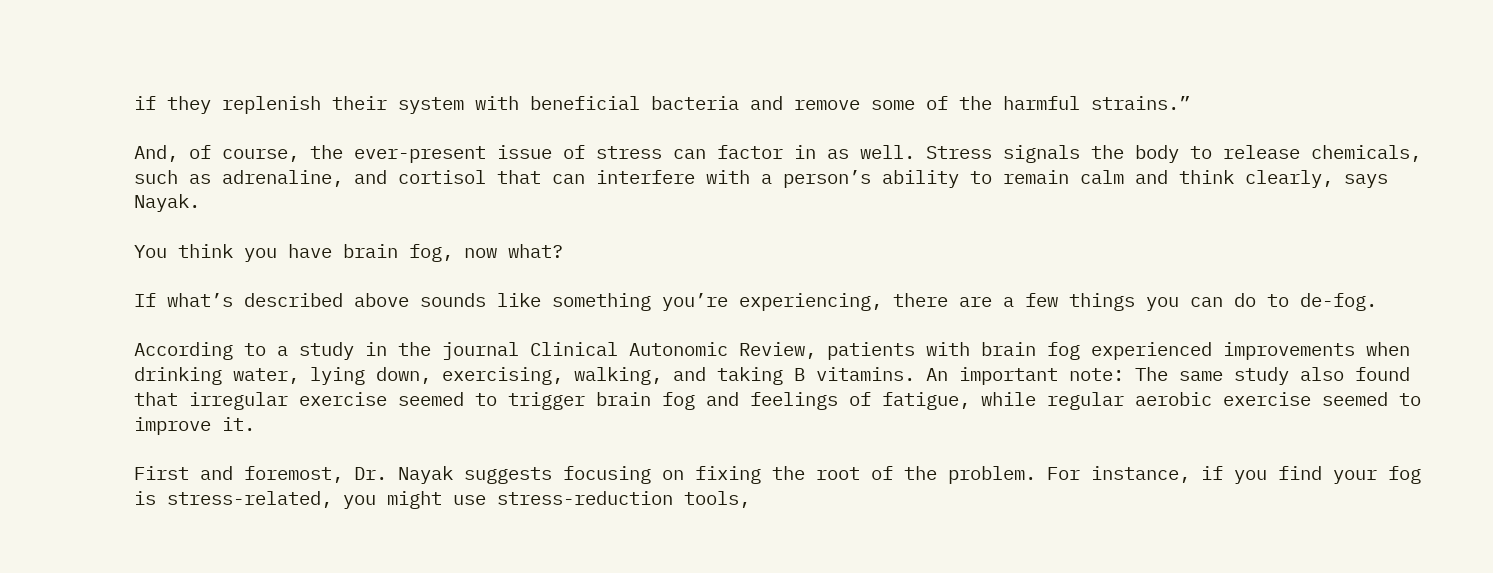if they replenish their system with beneficial bacteria and remove some of the harmful strains.”

And, of course, the ever-present issue of stress can factor in as well. Stress signals the body to release chemicals, such as adrenaline, and cortisol that can interfere with a person’s ability to remain calm and think clearly, says Nayak.

You think you have brain fog, now what?

If what’s described above sounds like something you’re experiencing, there are a few things you can do to de-fog.

According to a study in the journal Clinical Autonomic Review, patients with brain fog experienced improvements when drinking water, lying down, exercising, walking, and taking B vitamins. An important note: The same study also found that irregular exercise seemed to trigger brain fog and feelings of fatigue, while regular aerobic exercise seemed to improve it.

First and foremost, Dr. Nayak suggests focusing on fixing the root of the problem. For instance, if you find your fog is stress-related, you might use stress-reduction tools,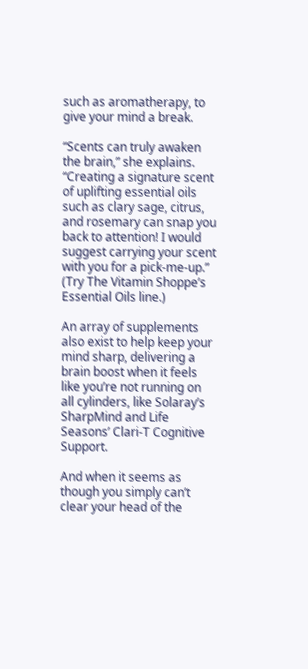such as aromatherapy, to give your mind a break.

“Scents can truly awaken the brain,” she explains. “Creating a signature scent of uplifting essential oils such as clary sage, citrus, and rosemary can snap you back to attention! I would suggest carrying your scent with you for a pick-me-up.” (Try The Vitamin Shoppe’s Essential Oils line.)

An array of supplements also exist to help keep your mind sharp, delivering a brain boost when it feels like you’re not running on all cylinders, like Solaray’s SharpMind and Life Seasons’ Clari-T Cognitive Support.

And when it seems as though you simply can’t clear your head of the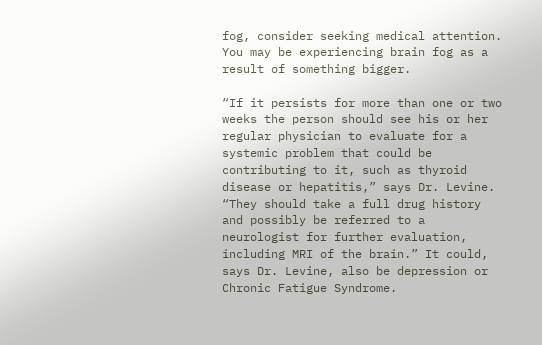fog, consider seeking medical attention. You may be experiencing brain fog as a result of something bigger.

“If it persists for more than one or two weeks the person should see his or her regular physician to evaluate for a systemic problem that could be contributing to it, such as thyroid disease or hepatitis,” says Dr. Levine. “They should take a full drug history and possibly be referred to a neurologist for further evaluation, including MRI of the brain.” It could, says Dr. Levine, also be depression or Chronic Fatigue Syndrome.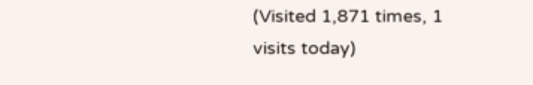(Visited 1,871 times, 1 visits today)